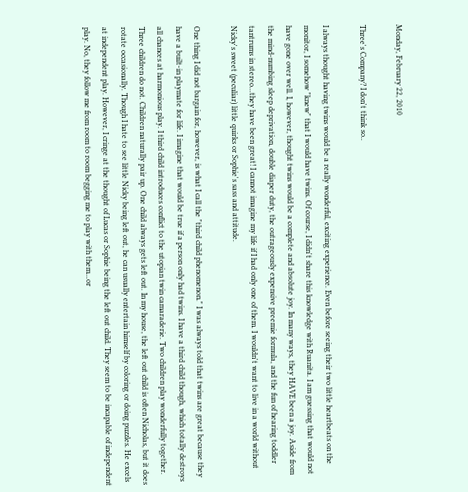Monday, February 22, 2010

Three's Company? I don't think so..

I always thought having twins would be a really wonderful, exciting experience. Even before seeing their two little heartbeats on the monitor, I somehow "knew" that I would have twins. Of course, I didn't share this knowledge with Ruanita. I am guessing that would not have gone over well. I, however, thought twins would be a complete and absolute joy. In many ways, they HAVE been a joy. Aside from the mind-numbing sleep deprivation, double diaper duty, the outrageously expensive preemie formula, and the fun of hearing toddler tantrums in stereo...they have been great! I cannot imagine my life if I had only one of them. I wouldn't want to live in a world without Nicky's sweet (peculiar) little quirks or Sophie's sass and attitude.

One thing I did not bargain for, however, is what I call the "third child phenomenon." I was always told that twins are great because they have a built-in playmate for life. I imagine that would be true if a person only had twins. I have a third child though, which totally destroys all chances at harmonious play. I third child introduces conflict to the utopian twin camaraderie. Two children play wonderfully together. Three children do not. Children naturally pair up. One child always gets left out. In my house, the left out child is often Nicholas, but it does rotate occasionally. Though I hate to see little Nicky being left out, he can usually entertain himself by coloring or doing puzzles. He excels at independent play. However, I cringe at the thought of Lucas or Sophie being the left out child. They seem to be incapable of independent play. No, they follow me from room to room begging me to play with them...or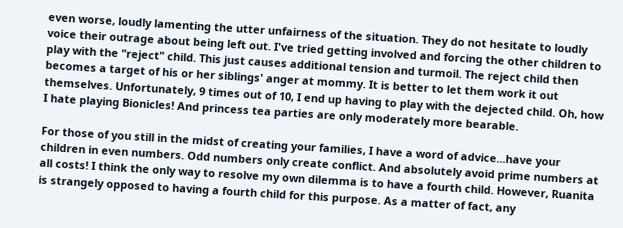even worse, loudly lamenting the utter unfairness of the situation. They do not hesitate to loudly voice their outrage about being left out. I've tried getting involved and forcing the other children to play with the "reject" child. This just causes additional tension and turmoil. The reject child then becomes a target of his or her siblings' anger at mommy. It is better to let them work it out themselves. Unfortunately, 9 times out of 10, I end up having to play with the dejected child. Oh, how I hate playing Bionicles! And princess tea parties are only moderately more bearable.

For those of you still in the midst of creating your families, I have a word of advice...have your children in even numbers. Odd numbers only create conflict. And absolutely avoid prime numbers at all costs! I think the only way to resolve my own dilemma is to have a fourth child. However, Ruanita is strangely opposed to having a fourth child for this purpose. As a matter of fact, any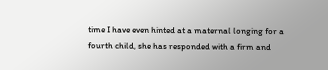time I have even hinted at a maternal longing for a fourth child, she has responded with a firm and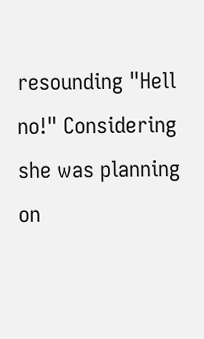resounding "Hell no!" Considering she was planning on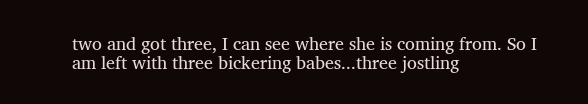two and got three, I can see where she is coming from. So I am left with three bickering babes...three jostling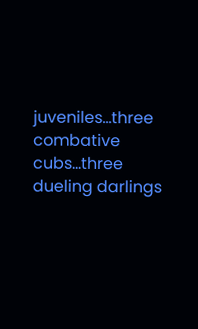juveniles...three combative cubs...three dueling darlings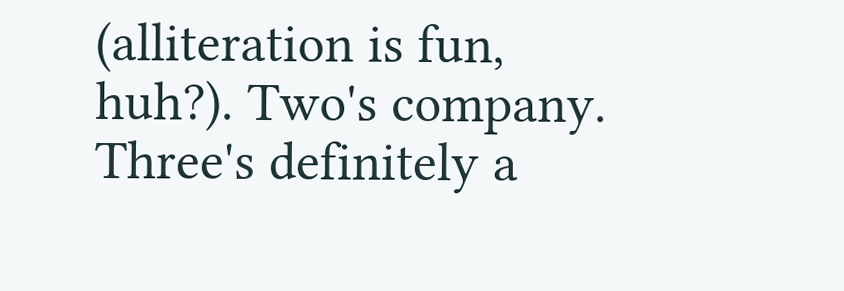(alliteration is fun, huh?). Two's company. Three's definitely a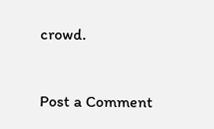crowd.


Post a Comment